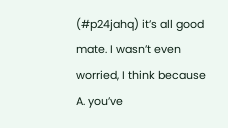(#p24jahq) it’s all good mate. I wasn’t even worried, I think because A. you’ve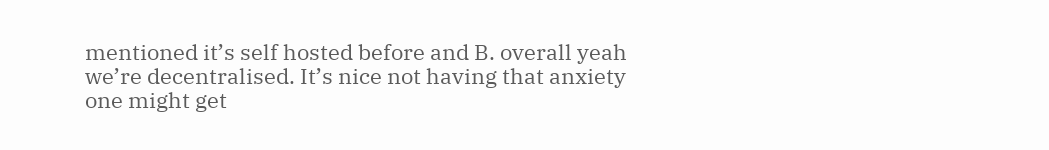mentioned it’s self hosted before and B. overall yeah we’re decentralised. It’s nice not having that anxiety one might get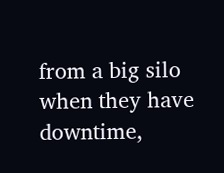from a big silo when they have downtime,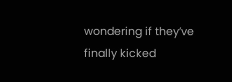wondering if they’ve finally kicked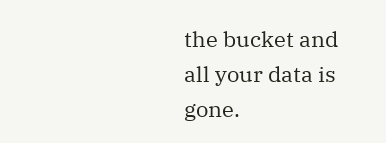the bucket and all your data is gone.